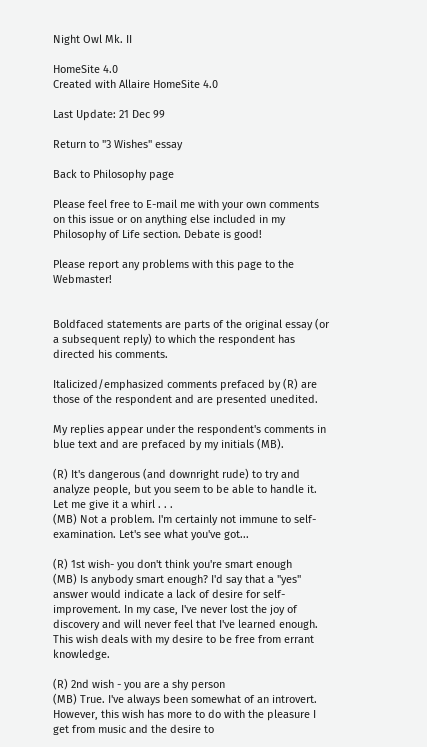Night Owl Mk. II

HomeSite 4.0
Created with Allaire HomeSite 4.0

Last Update: 21 Dec 99

Return to "3 Wishes" essay

Back to Philosophy page

Please feel free to E-mail me with your own comments on this issue or on anything else included in my Philosophy of Life section. Debate is good!

Please report any problems with this page to the Webmaster!


Boldfaced statements are parts of the original essay (or a subsequent reply) to which the respondent has directed his comments.

Italicized/emphasized comments prefaced by (R) are those of the respondent and are presented unedited.

My replies appear under the respondent's comments in blue text and are prefaced by my initials (MB).

(R) It's dangerous (and downright rude) to try and analyze people, but you seem to be able to handle it. Let me give it a whirl . . .
(MB) Not a problem. I'm certainly not immune to self-examination. Let's see what you've got...

(R) 1st wish- you don't think you're smart enough
(MB) Is anybody smart enough? I'd say that a "yes" answer would indicate a lack of desire for self-improvement. In my case, I've never lost the joy of discovery and will never feel that I've learned enough. This wish deals with my desire to be free from errant knowledge.

(R) 2nd wish - you are a shy person
(MB) True. I've always been somewhat of an introvert. However, this wish has more to do with the pleasure I get from music and the desire to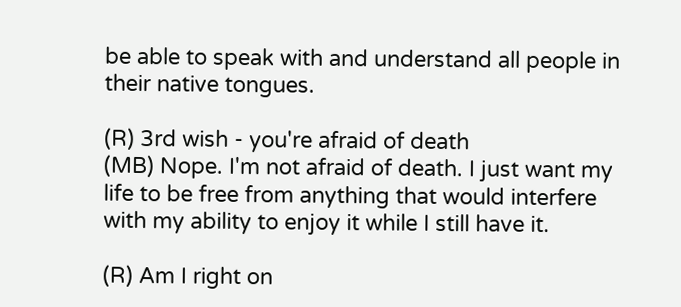be able to speak with and understand all people in their native tongues.

(R) 3rd wish - you're afraid of death
(MB) Nope. I'm not afraid of death. I just want my life to be free from anything that would interfere with my ability to enjoy it while I still have it.

(R) Am I right on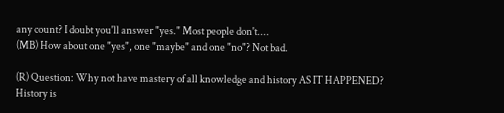any count? I doubt you'll answer "yes." Most people don't....
(MB) How about one "yes", one "maybe" and one "no"? Not bad.

(R) Question: Why not have mastery of all knowledge and history AS IT HAPPENED? History is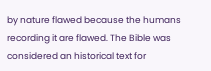by nature flawed because the humans recording it are flawed. The Bible was considered an historical text for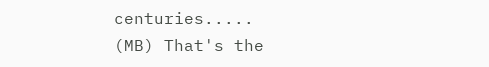centuries.....
(MB) That's the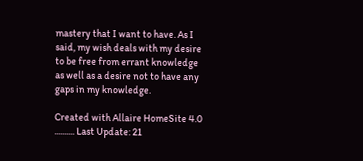mastery that I want to have. As I said, my wish deals with my desire to be free from errant knowledge as well as a desire not to have any gaps in my knowledge.

Created with Allaire HomeSite 4.0 .......... Last Update: 21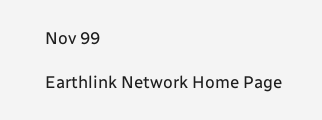Nov 99

Earthlink Network Home Page